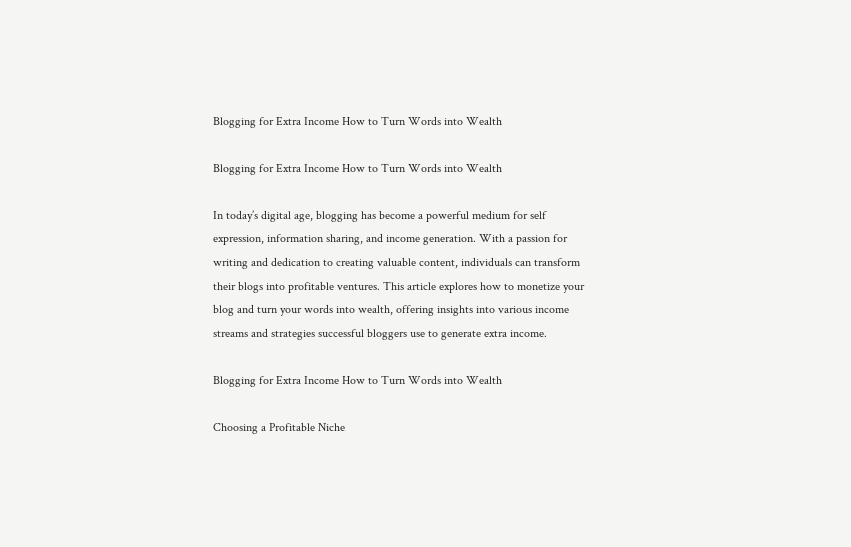Blogging for Extra Income How to Turn Words into Wealth

Blogging for Extra Income How to Turn Words into Wealth

In today’s digital age, blogging has become a powerful medium for self expression, information sharing, and income generation. With a passion for writing and dedication to creating valuable content, individuals can transform their blogs into profitable ventures. This article explores how to monetize your blog and turn your words into wealth, offering insights into various income streams and strategies successful bloggers use to generate extra income.

Blogging for Extra Income How to Turn Words into Wealth

Choosing a Profitable Niche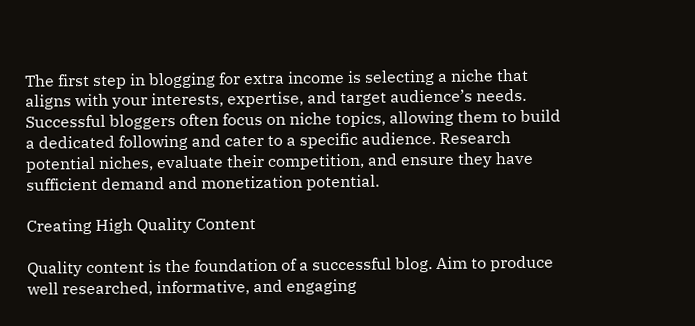The first step in blogging for extra income is selecting a niche that aligns with your interests, expertise, and target audience’s needs. Successful bloggers often focus on niche topics, allowing them to build a dedicated following and cater to a specific audience. Research potential niches, evaluate their competition, and ensure they have sufficient demand and monetization potential.

Creating High Quality Content

Quality content is the foundation of a successful blog. Aim to produce well researched, informative, and engaging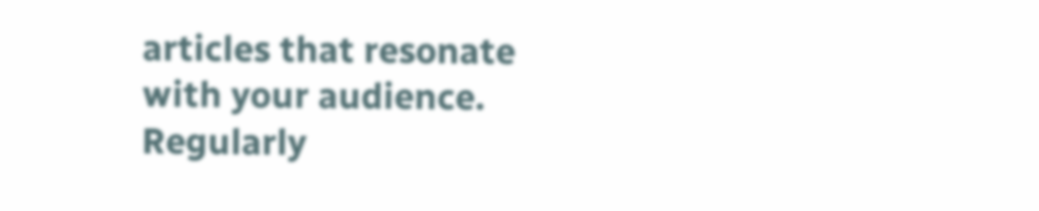articles that resonate with your audience. Regularly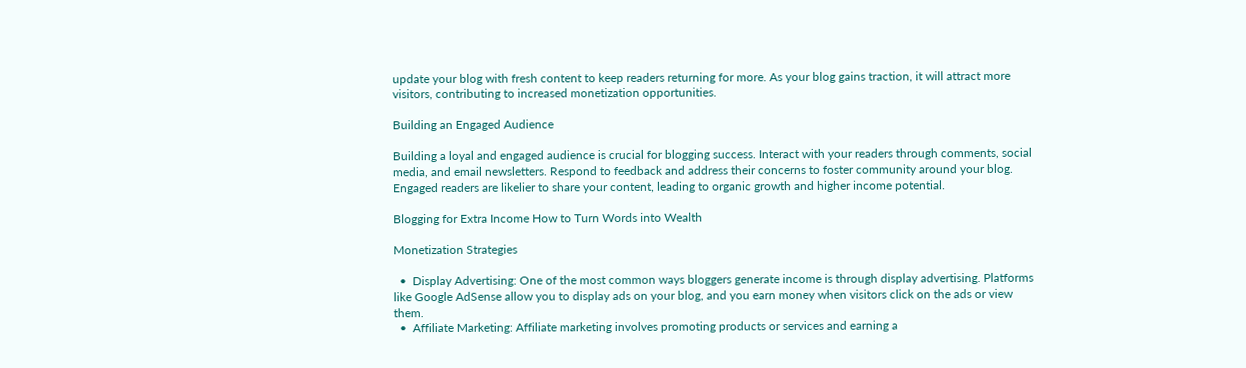update your blog with fresh content to keep readers returning for more. As your blog gains traction, it will attract more visitors, contributing to increased monetization opportunities.

Building an Engaged Audience

Building a loyal and engaged audience is crucial for blogging success. Interact with your readers through comments, social media, and email newsletters. Respond to feedback and address their concerns to foster community around your blog. Engaged readers are likelier to share your content, leading to organic growth and higher income potential.

Blogging for Extra Income How to Turn Words into Wealth

Monetization Strategies

  •  Display Advertising: One of the most common ways bloggers generate income is through display advertising. Platforms like Google AdSense allow you to display ads on your blog, and you earn money when visitors click on the ads or view them.
  •  Affiliate Marketing: Affiliate marketing involves promoting products or services and earning a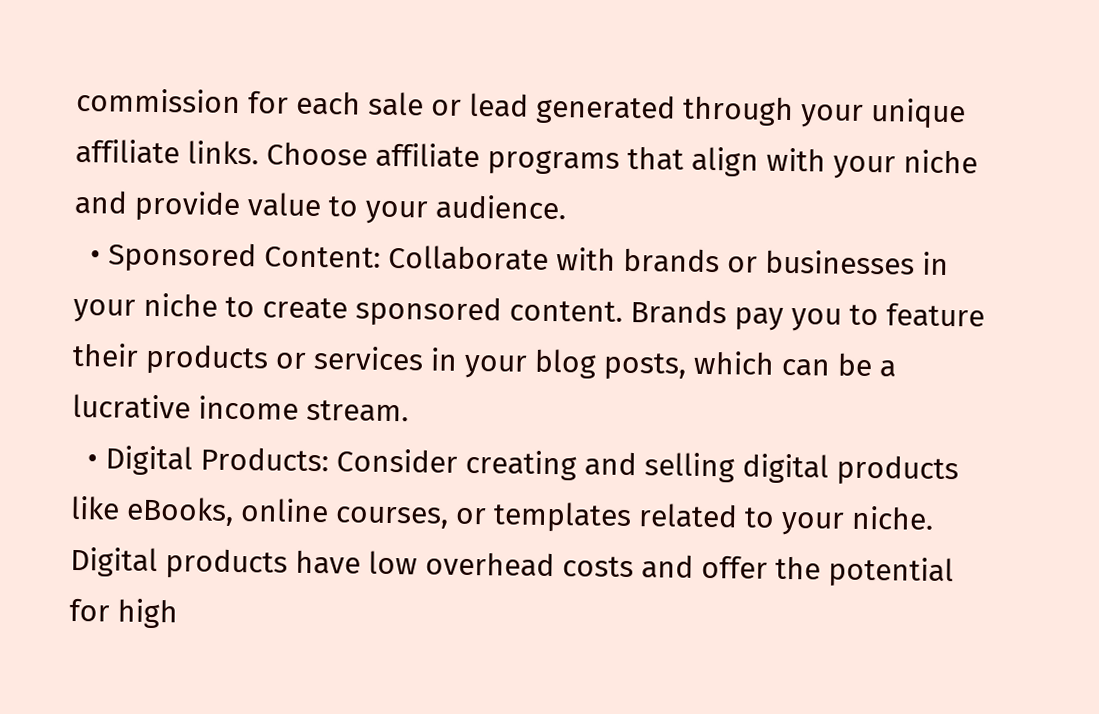commission for each sale or lead generated through your unique affiliate links. Choose affiliate programs that align with your niche and provide value to your audience.
  • Sponsored Content: Collaborate with brands or businesses in your niche to create sponsored content. Brands pay you to feature their products or services in your blog posts, which can be a lucrative income stream.
  • Digital Products: Consider creating and selling digital products like eBooks, online courses, or templates related to your niche. Digital products have low overhead costs and offer the potential for high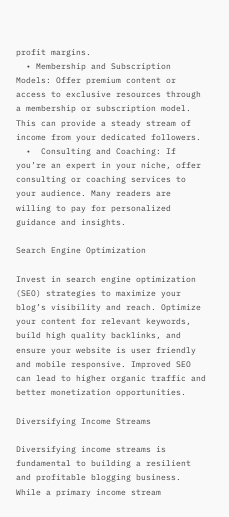profit margins.
  • Membership and Subscription Models: Offer premium content or access to exclusive resources through a membership or subscription model. This can provide a steady stream of income from your dedicated followers.
  •  Consulting and Coaching: If you’re an expert in your niche, offer consulting or coaching services to your audience. Many readers are willing to pay for personalized guidance and insights.

Search Engine Optimization

Invest in search engine optimization (SEO) strategies to maximize your blog’s visibility and reach. Optimize your content for relevant keywords, build high quality backlinks, and ensure your website is user friendly and mobile responsive. Improved SEO can lead to higher organic traffic and better monetization opportunities.

Diversifying Income Streams

Diversifying income streams is fundamental to building a resilient and profitable blogging business. While a primary income stream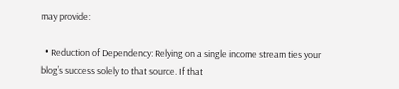may provide:

  • Reduction of Dependency: Relying on a single income stream ties your blog’s success solely to that source. If that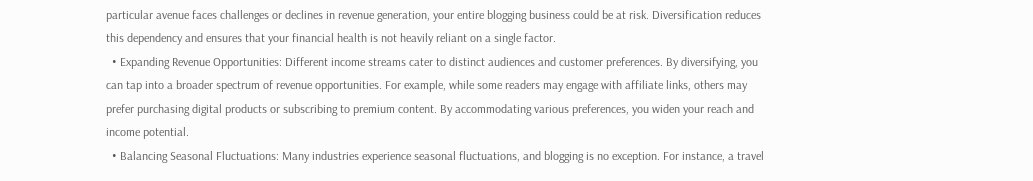particular avenue faces challenges or declines in revenue generation, your entire blogging business could be at risk. Diversification reduces this dependency and ensures that your financial health is not heavily reliant on a single factor.
  • Expanding Revenue Opportunities: Different income streams cater to distinct audiences and customer preferences. By diversifying, you can tap into a broader spectrum of revenue opportunities. For example, while some readers may engage with affiliate links, others may prefer purchasing digital products or subscribing to premium content. By accommodating various preferences, you widen your reach and income potential.
  • Balancing Seasonal Fluctuations: Many industries experience seasonal fluctuations, and blogging is no exception. For instance, a travel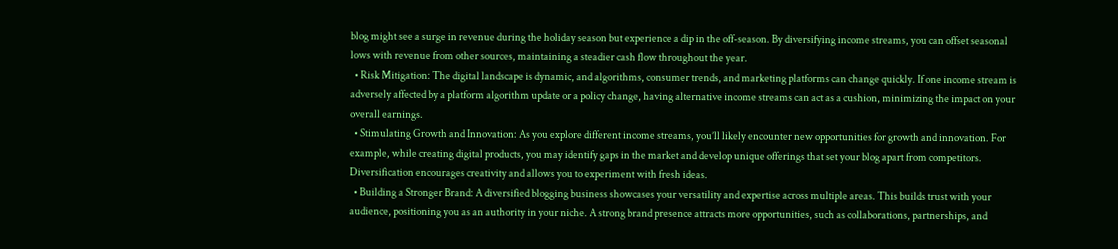blog might see a surge in revenue during the holiday season but experience a dip in the off-season. By diversifying income streams, you can offset seasonal lows with revenue from other sources, maintaining a steadier cash flow throughout the year.
  • Risk Mitigation: The digital landscape is dynamic, and algorithms, consumer trends, and marketing platforms can change quickly. If one income stream is adversely affected by a platform algorithm update or a policy change, having alternative income streams can act as a cushion, minimizing the impact on your overall earnings.
  • Stimulating Growth and Innovation: As you explore different income streams, you’ll likely encounter new opportunities for growth and innovation. For example, while creating digital products, you may identify gaps in the market and develop unique offerings that set your blog apart from competitors. Diversification encourages creativity and allows you to experiment with fresh ideas.
  • Building a Stronger Brand: A diversified blogging business showcases your versatility and expertise across multiple areas. This builds trust with your audience, positioning you as an authority in your niche. A strong brand presence attracts more opportunities, such as collaborations, partnerships, and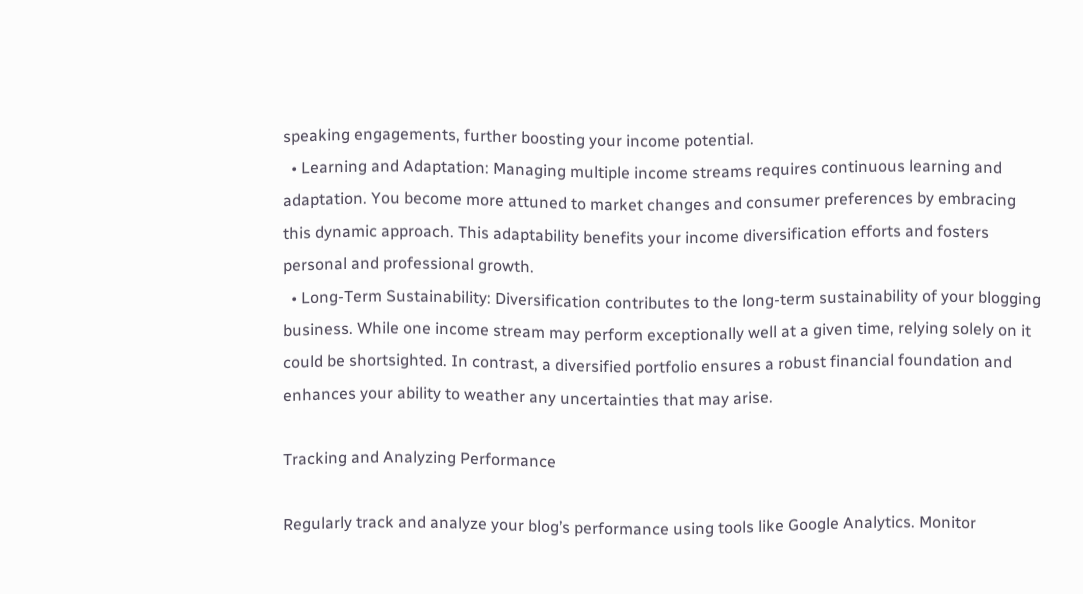speaking engagements, further boosting your income potential.
  • Learning and Adaptation: Managing multiple income streams requires continuous learning and adaptation. You become more attuned to market changes and consumer preferences by embracing this dynamic approach. This adaptability benefits your income diversification efforts and fosters personal and professional growth.
  • Long-Term Sustainability: Diversification contributes to the long-term sustainability of your blogging business. While one income stream may perform exceptionally well at a given time, relying solely on it could be shortsighted. In contrast, a diversified portfolio ensures a robust financial foundation and enhances your ability to weather any uncertainties that may arise.

Tracking and Analyzing Performance

Regularly track and analyze your blog’s performance using tools like Google Analytics. Monitor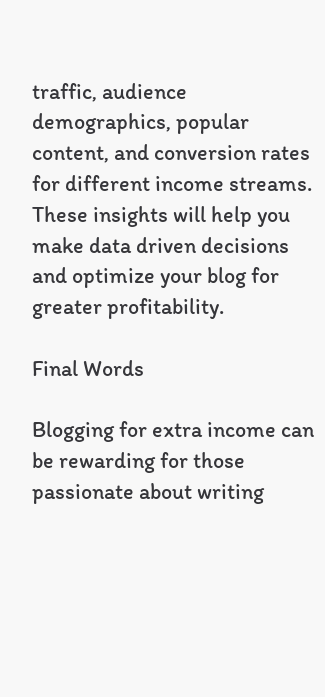traffic, audience demographics, popular content, and conversion rates for different income streams. These insights will help you make data driven decisions and optimize your blog for greater profitability.

Final Words

Blogging for extra income can be rewarding for those passionate about writing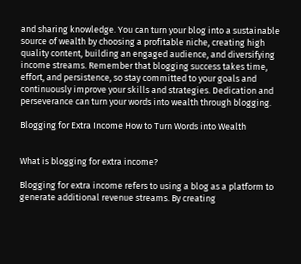and sharing knowledge. You can turn your blog into a sustainable source of wealth by choosing a profitable niche, creating high quality content, building an engaged audience, and diversifying income streams. Remember that blogging success takes time, effort, and persistence, so stay committed to your goals and continuously improve your skills and strategies. Dedication and perseverance can turn your words into wealth through blogging.

Blogging for Extra Income How to Turn Words into Wealth


What is blogging for extra income?

Blogging for extra income refers to using a blog as a platform to generate additional revenue streams. By creating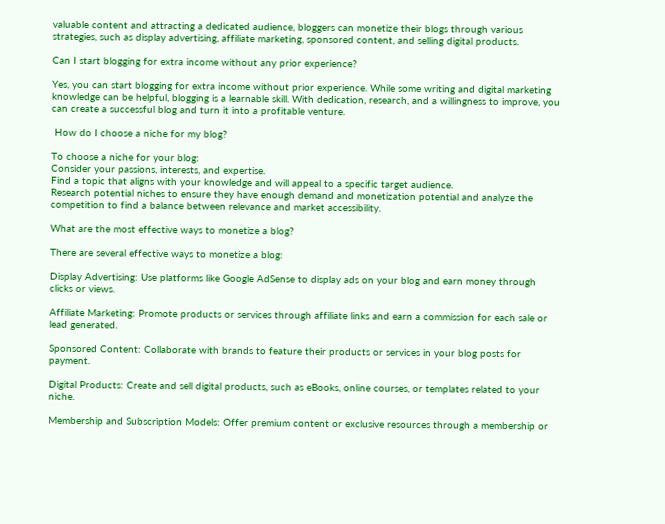valuable content and attracting a dedicated audience, bloggers can monetize their blogs through various strategies, such as display advertising, affiliate marketing, sponsored content, and selling digital products.

Can I start blogging for extra income without any prior experience?

Yes, you can start blogging for extra income without prior experience. While some writing and digital marketing knowledge can be helpful, blogging is a learnable skill. With dedication, research, and a willingness to improve, you can create a successful blog and turn it into a profitable venture.

 How do I choose a niche for my blog?

To choose a niche for your blog:
Consider your passions, interests, and expertise.
Find a topic that aligns with your knowledge and will appeal to a specific target audience.
Research potential niches to ensure they have enough demand and monetization potential and analyze the competition to find a balance between relevance and market accessibility.

What are the most effective ways to monetize a blog?

There are several effective ways to monetize a blog:

Display Advertising: Use platforms like Google AdSense to display ads on your blog and earn money through clicks or views.

Affiliate Marketing: Promote products or services through affiliate links and earn a commission for each sale or lead generated.

Sponsored Content: Collaborate with brands to feature their products or services in your blog posts for payment.

Digital Products: Create and sell digital products, such as eBooks, online courses, or templates related to your niche.

Membership and Subscription Models: Offer premium content or exclusive resources through a membership or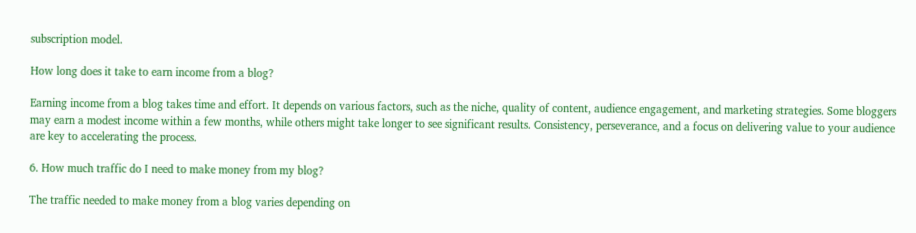subscription model.

How long does it take to earn income from a blog?

Earning income from a blog takes time and effort. It depends on various factors, such as the niche, quality of content, audience engagement, and marketing strategies. Some bloggers may earn a modest income within a few months, while others might take longer to see significant results. Consistency, perseverance, and a focus on delivering value to your audience are key to accelerating the process.

6. How much traffic do I need to make money from my blog?

The traffic needed to make money from a blog varies depending on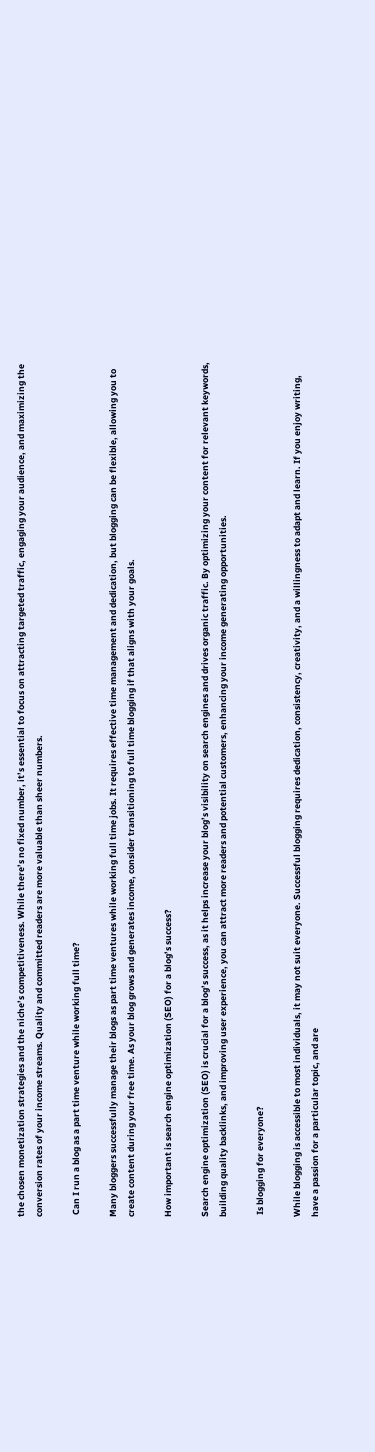the chosen monetization strategies and the niche’s competitiveness. While there’s no fixed number, it’s essential to focus on attracting targeted traffic, engaging your audience, and maximizing the conversion rates of your income streams. Quality and committed readers are more valuable than sheer numbers.

 Can I run a blog as a part time venture while working full time?

Many bloggers successfully manage their blogs as part time ventures while working full time jobs. It requires effective time management and dedication, but blogging can be flexible, allowing you to create content during your free time. As your blog grows and generates income, consider transitioning to full time blogging if that aligns with your goals.

How important is search engine optimization (SEO) for a blog’s success?

Search engine optimization (SEO) is crucial for a blog’s success, as it helps increase your blog’s visibility on search engines and drives organic traffic. By optimizing your content for relevant keywords, building quality backlinks, and improving user experience, you can attract more readers and potential customers, enhancing your income generating opportunities.

 Is blogging for everyone?

While blogging is accessible to most individuals, it may not suit everyone. Successful blogging requires dedication, consistency, creativity, and a willingness to adapt and learn. If you enjoy writing, have a passion for a particular topic, and are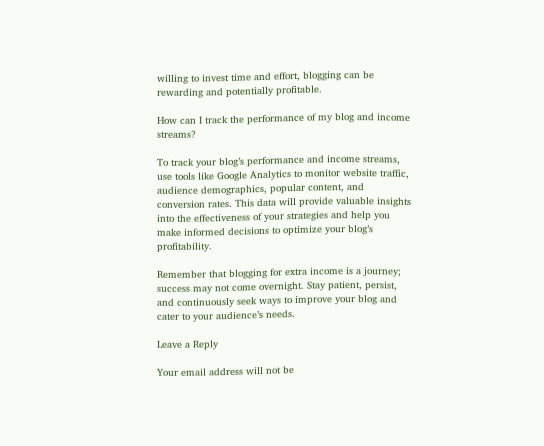willing to invest time and effort, blogging can be rewarding and potentially profitable.

How can I track the performance of my blog and income streams?

To track your blog’s performance and income streams, use tools like Google Analytics to monitor website traffic, audience demographics, popular content, and conversion rates. This data will provide valuable insights into the effectiveness of your strategies and help you make informed decisions to optimize your blog’s profitability.

Remember that blogging for extra income is a journey; success may not come overnight. Stay patient, persist, and continuously seek ways to improve your blog and cater to your audience’s needs.

Leave a Reply

Your email address will not be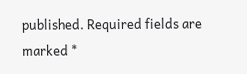published. Required fields are marked *